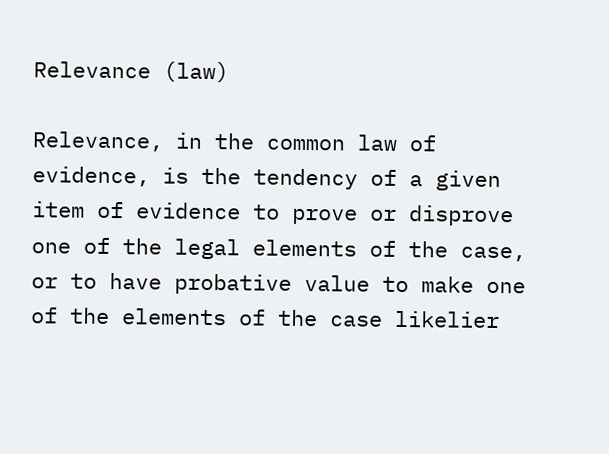Relevance (law)

Relevance, in the common law of evidence, is the tendency of a given item of evidence to prove or disprove one of the legal elements of the case, or to have probative value to make one of the elements of the case likelier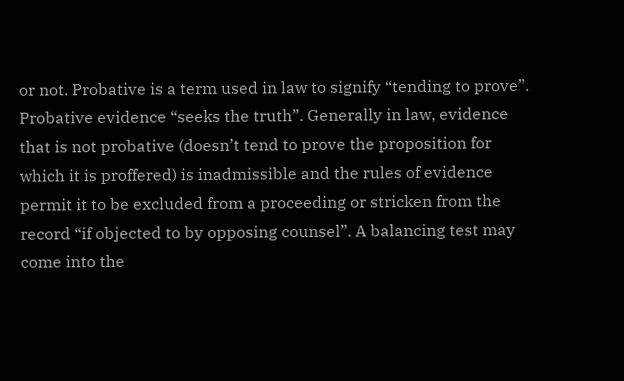or not. Probative is a term used in law to signify “tending to prove”. Probative evidence “seeks the truth”. Generally in law, evidence that is not probative (doesn’t tend to prove the proposition for which it is proffered) is inadmissible and the rules of evidence permit it to be excluded from a proceeding or stricken from the record “if objected to by opposing counsel”. A balancing test may come into the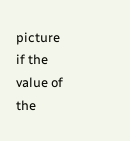picture if the value of the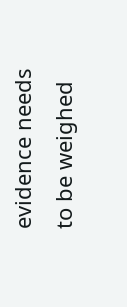evidence needs to be weighed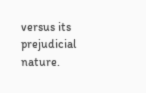versus its prejudicial nature.